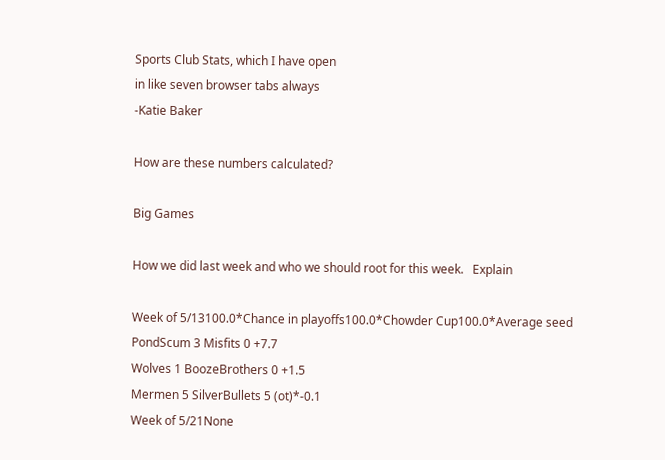Sports Club Stats, which I have open
in like seven browser tabs always
-Katie Baker

How are these numbers calculated?

Big Games

How we did last week and who we should root for this week.   Explain

Week of 5/13100.0*Chance in playoffs100.0*Chowder Cup100.0*Average seed
PondScum 3 Misfits 0 +7.7
Wolves 1 BoozeBrothers 0 +1.5
Mermen 5 SilverBullets 5 (ot)*-0.1
Week of 5/21None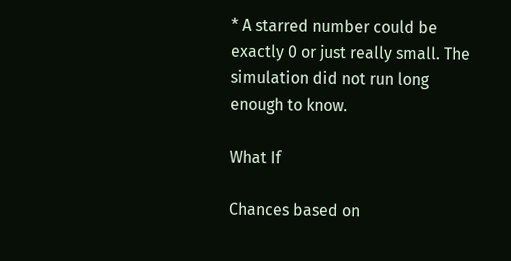* A starred number could be exactly 0 or just really small. The simulation did not run long enough to know.

What If

Chances based on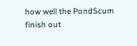how well the PondScum finish out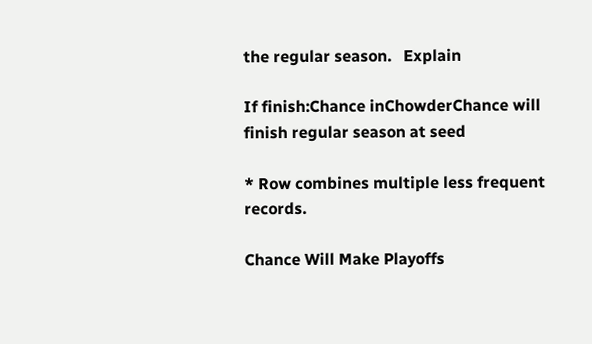the regular season.   Explain

If finish:Chance inChowderChance will finish regular season at seed

* Row combines multiple less frequent records.

Chance Will Make Playoffs